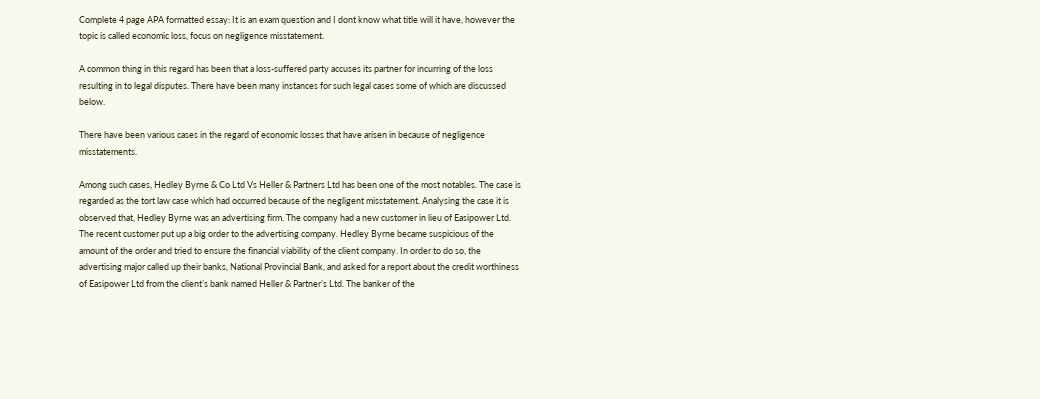Complete 4 page APA formatted essay: It is an exam question and I dont know what title will it have, however the topic is called economic loss, focus on negligence misstatement.

A common thing in this regard has been that a loss-suffered party accuses its partner for incurring of the loss resulting in to legal disputes. There have been many instances for such legal cases some of which are discussed below.

There have been various cases in the regard of economic losses that have arisen in because of negligence misstatements.

Among such cases, Hedley Byrne & Co Ltd Vs Heller & Partners Ltd has been one of the most notables. The case is regarded as the tort law case which had occurred because of the negligent misstatement. Analysing the case it is observed that, Hedley Byrne was an advertising firm. The company had a new customer in lieu of Easipower Ltd. The recent customer put up a big order to the advertising company. Hedley Byrne became suspicious of the amount of the order and tried to ensure the financial viability of the client company. In order to do so, the advertising major called up their banks, National Provincial Bank, and asked for a report about the credit worthiness of Easipower Ltd from the client’s bank named Heller & Partner’s Ltd. The banker of the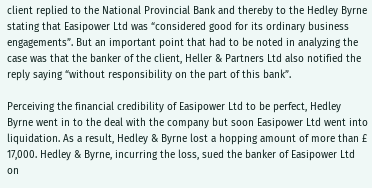client replied to the National Provincial Bank and thereby to the Hedley Byrne stating that Easipower Ltd was “considered good for its ordinary business engagements”. But an important point that had to be noted in analyzing the case was that the banker of the client, Heller & Partners Ltd also notified the reply saying “without responsibility on the part of this bank”.

Perceiving the financial credibility of Easipower Ltd to be perfect, Hedley Byrne went in to the deal with the company but soon Easipower Ltd went into liquidation. As a result, Hedley & Byrne lost a hopping amount of more than £ 17,000. Hedley & Byrne, incurring the loss, sued the banker of Easipower Ltd on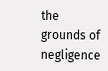the grounds of negligence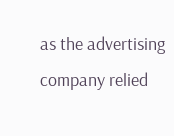as the advertising company relied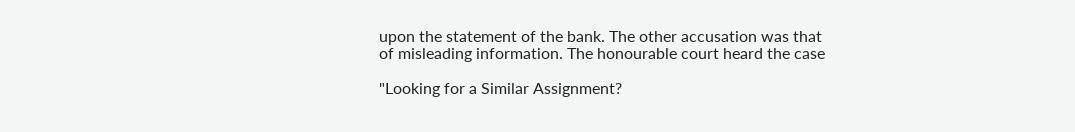upon the statement of the bank. The other accusation was that of misleading information. The honourable court heard the case

"Looking for a Similar Assignment?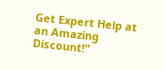Get Expert Help at an Amazing Discount!"